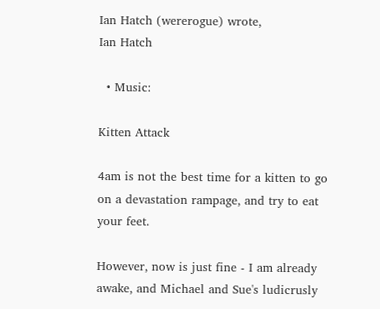Ian Hatch (wererogue) wrote,
Ian Hatch

  • Music:

Kitten Attack

4am is not the best time for a kitten to go on a devastation rampage, and try to eat your feet.

However, now is just fine - I am already awake, and Michael and Sue's ludicrusly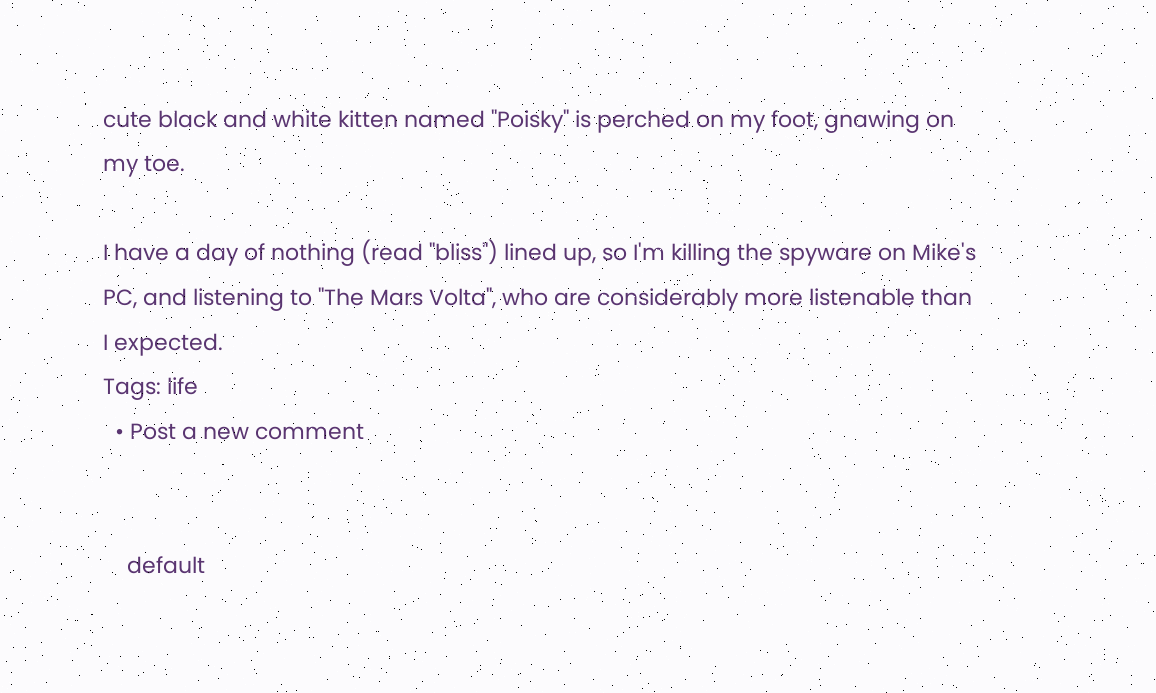cute black and white kitten named "Poisky" is perched on my foot, gnawing on my toe.

I have a day of nothing (read "bliss") lined up, so I'm killing the spyware on Mike's PC, and listening to "The Mars Volta", who are considerably more listenable than I expected.
Tags: life
  • Post a new comment


    default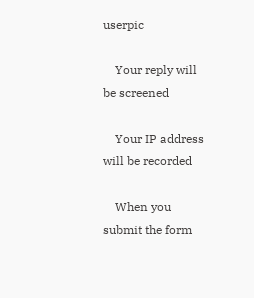userpic

    Your reply will be screened

    Your IP address will be recorded

    When you submit the form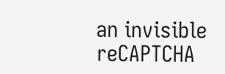an invisible reCAPTCHA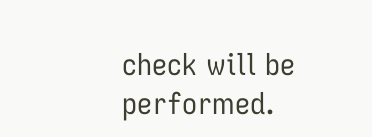check will be performed.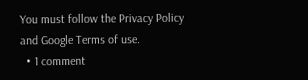You must follow the Privacy Policy and Google Terms of use.
  • 1 comment